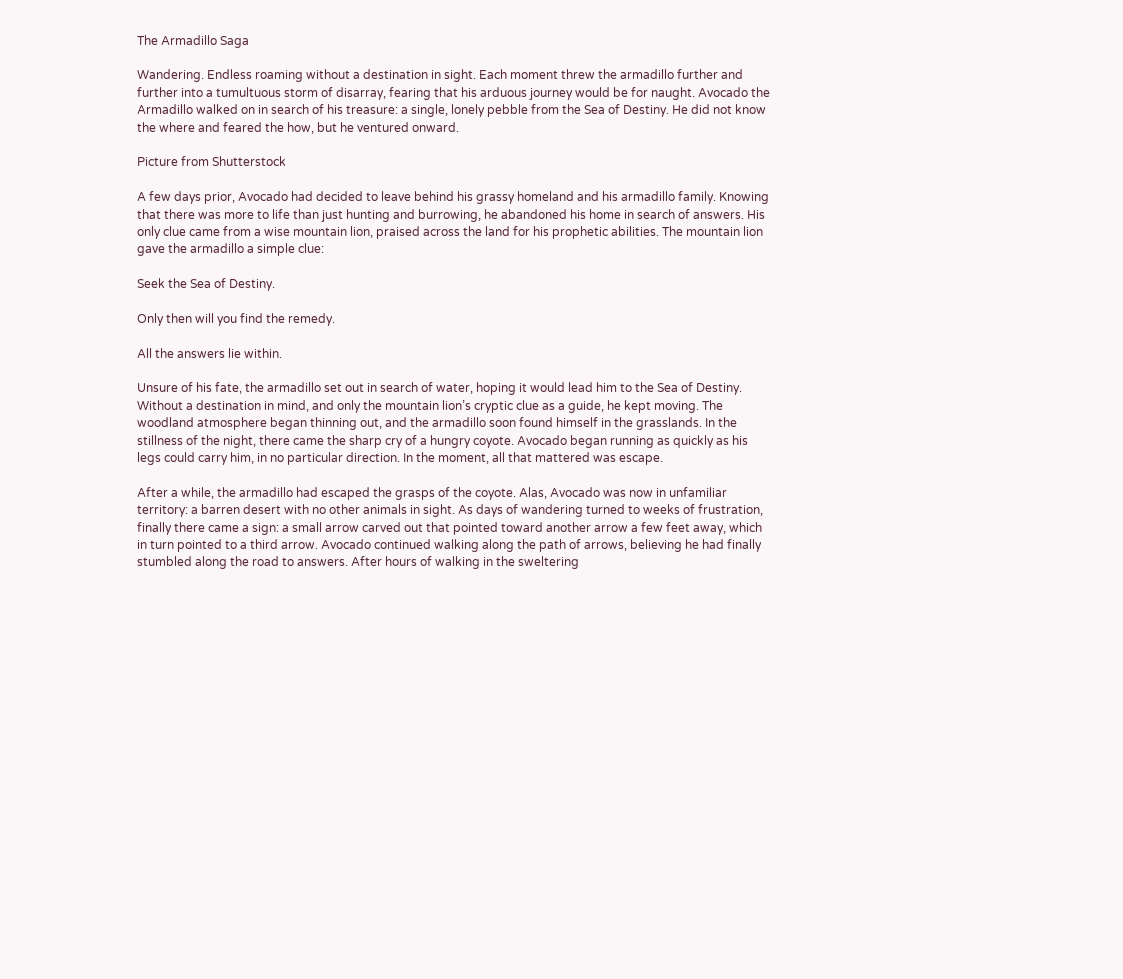The Armadillo Saga

Wandering. Endless roaming without a destination in sight. Each moment threw the armadillo further and further into a tumultuous storm of disarray, fearing that his arduous journey would be for naught. Avocado the Armadillo walked on in search of his treasure: a single, lonely pebble from the Sea of Destiny. He did not know the where and feared the how, but he ventured onward.

Picture from Shutterstock

A few days prior, Avocado had decided to leave behind his grassy homeland and his armadillo family. Knowing that there was more to life than just hunting and burrowing, he abandoned his home in search of answers. His only clue came from a wise mountain lion, praised across the land for his prophetic abilities. The mountain lion gave the armadillo a simple clue:

Seek the Sea of Destiny.

Only then will you find the remedy.

All the answers lie within.

Unsure of his fate, the armadillo set out in search of water, hoping it would lead him to the Sea of Destiny. Without a destination in mind, and only the mountain lion’s cryptic clue as a guide, he kept moving. The woodland atmosphere began thinning out, and the armadillo soon found himself in the grasslands. In the stillness of the night, there came the sharp cry of a hungry coyote. Avocado began running as quickly as his legs could carry him, in no particular direction. In the moment, all that mattered was escape.

After a while, the armadillo had escaped the grasps of the coyote. Alas, Avocado was now in unfamiliar territory: a barren desert with no other animals in sight. As days of wandering turned to weeks of frustration, finally there came a sign: a small arrow carved out that pointed toward another arrow a few feet away, which in turn pointed to a third arrow. Avocado continued walking along the path of arrows, believing he had finally stumbled along the road to answers. After hours of walking in the sweltering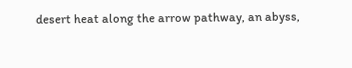desert heat along the arrow pathway, an abyss,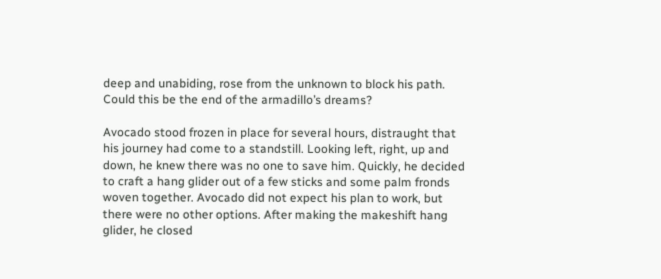deep and unabiding, rose from the unknown to block his path. Could this be the end of the armadillo’s dreams?

Avocado stood frozen in place for several hours, distraught that his journey had come to a standstill. Looking left, right, up and down, he knew there was no one to save him. Quickly, he decided to craft a hang glider out of a few sticks and some palm fronds woven together. Avocado did not expect his plan to work, but there were no other options. After making the makeshift hang glider, he closed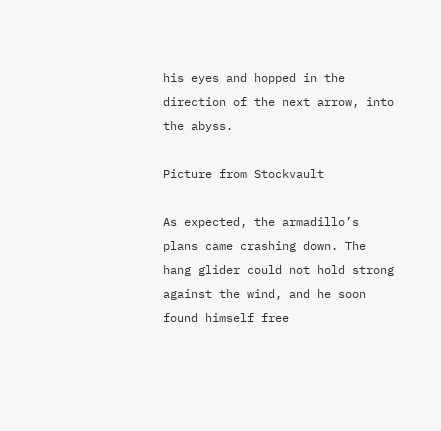his eyes and hopped in the direction of the next arrow, into the abyss.

Picture from Stockvault

As expected, the armadillo’s plans came crashing down. The hang glider could not hold strong against the wind, and he soon found himself free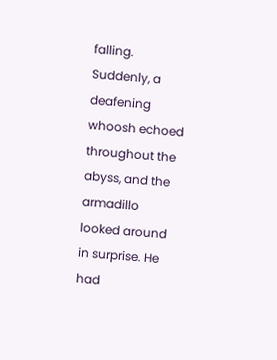falling. Suddenly, a deafening whoosh echoed throughout the abyss, and the armadillo looked around in surprise. He had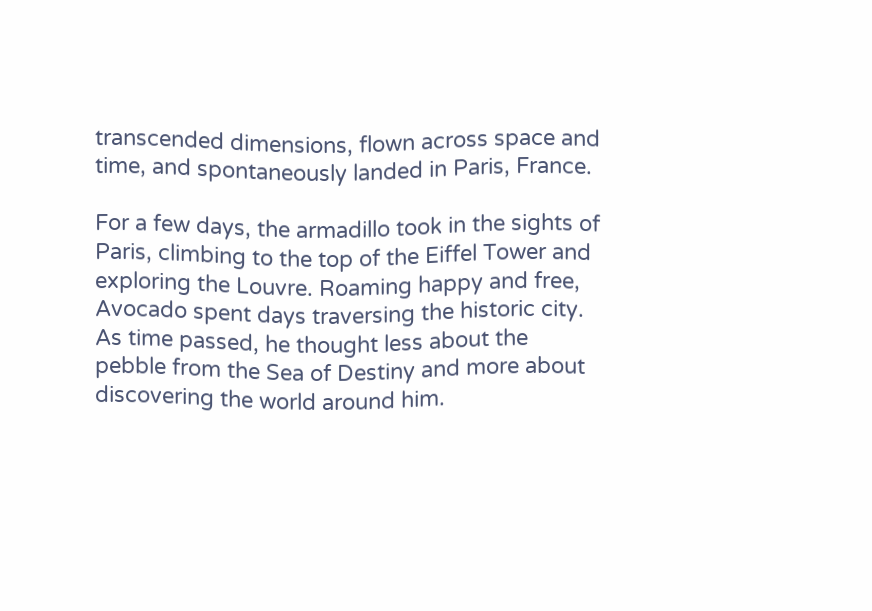transcended dimensions, flown across space and time, and spontaneously landed in Paris, France.

For a few days, the armadillo took in the sights of Paris, climbing to the top of the Eiffel Tower and exploring the Louvre. Roaming happy and free, Avocado spent days traversing the historic city. As time passed, he thought less about the pebble from the Sea of Destiny and more about discovering the world around him.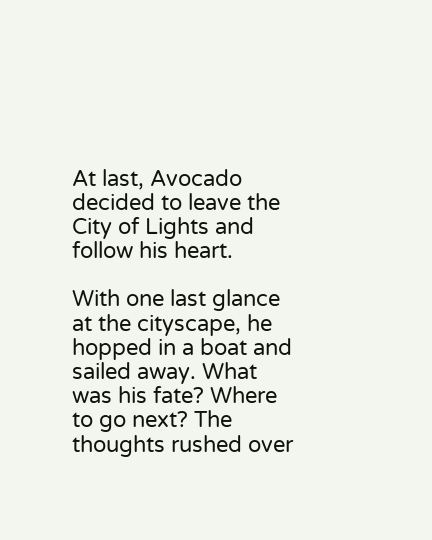At last, Avocado decided to leave the City of Lights and follow his heart.

With one last glance at the cityscape, he hopped in a boat and sailed away. What was his fate? Where to go next? The thoughts rushed over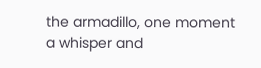the armadillo, one moment a whisper and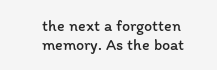the next a forgotten memory. As the boat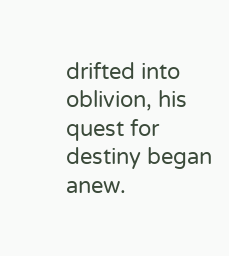drifted into oblivion, his quest for destiny began anew.